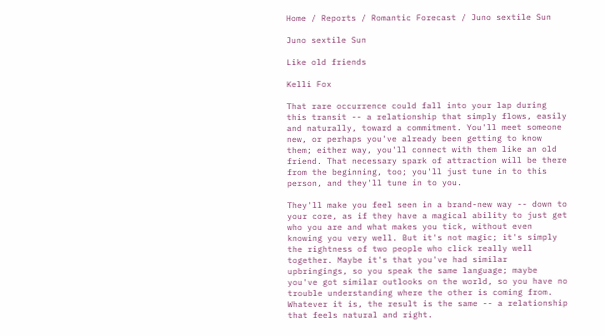Home / Reports / Romantic Forecast / Juno sextile Sun

Juno sextile Sun

Like old friends

Kelli Fox

That rare occurrence could fall into your lap during this transit -- a relationship that simply flows, easily and naturally, toward a commitment. You'll meet someone new, or perhaps you've already been getting to know them; either way, you'll connect with them like an old friend. That necessary spark of attraction will be there from the beginning, too; you'll just tune in to this person, and they'll tune in to you.

They'll make you feel seen in a brand-new way -- down to your core, as if they have a magical ability to just get who you are and what makes you tick, without even knowing you very well. But it's not magic; it's simply the rightness of two people who click really well together. Maybe it's that you've had similar upbringings, so you speak the same language; maybe you've got similar outlooks on the world, so you have no trouble understanding where the other is coming from. Whatever it is, the result is the same -- a relationship that feels natural and right.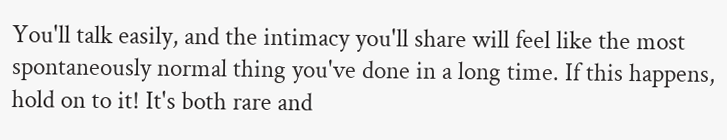You'll talk easily, and the intimacy you'll share will feel like the most spontaneously normal thing you've done in a long time. If this happens, hold on to it! It's both rare and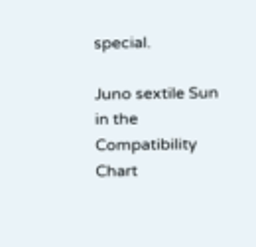special.

Juno sextile Sun in the Compatibility Chart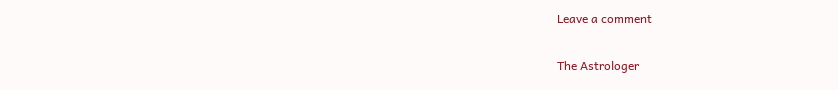Leave a comment

The Astrologer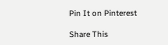Pin It on Pinterest

Share This